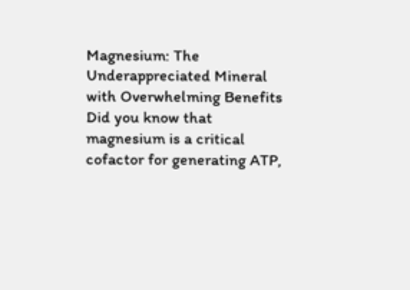Magnesium: The Underappreciated Mineral with Overwhelming Benefits
Did you know that magnesium is a critical cofactor for generating ATP,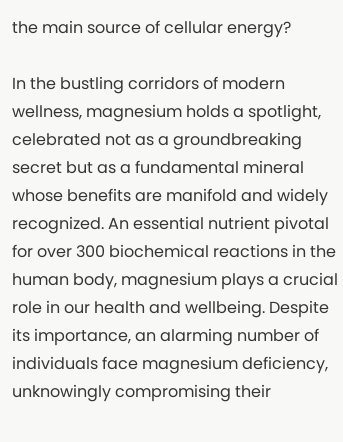the main source of cellular energy?

In the bustling corridors of modern wellness, magnesium holds a spotlight, celebrated not as a groundbreaking secret but as a fundamental mineral whose benefits are manifold and widely recognized. An essential nutrient pivotal for over 300 biochemical reactions in the human body, magnesium plays a crucial role in our health and wellbeing. Despite its importance, an alarming number of individuals face magnesium deficiency, unknowingly compromising their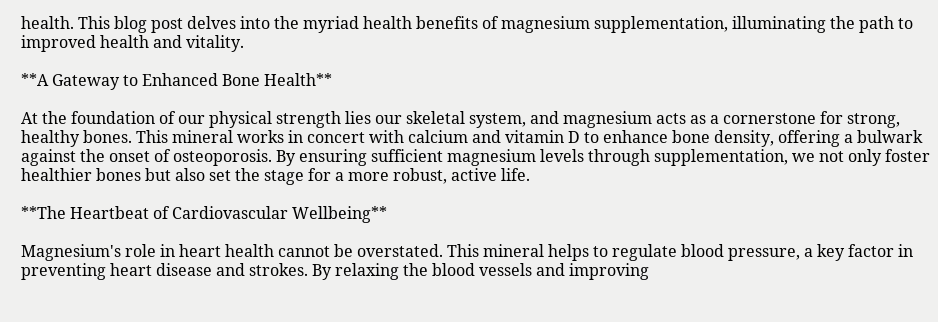health. This blog post delves into the myriad health benefits of magnesium supplementation, illuminating the path to improved health and vitality.

**A Gateway to Enhanced Bone Health**

At the foundation of our physical strength lies our skeletal system, and magnesium acts as a cornerstone for strong, healthy bones. This mineral works in concert with calcium and vitamin D to enhance bone density, offering a bulwark against the onset of osteoporosis. By ensuring sufficient magnesium levels through supplementation, we not only foster healthier bones but also set the stage for a more robust, active life.

**The Heartbeat of Cardiovascular Wellbeing**

Magnesium's role in heart health cannot be overstated. This mineral helps to regulate blood pressure, a key factor in preventing heart disease and strokes. By relaxing the blood vessels and improving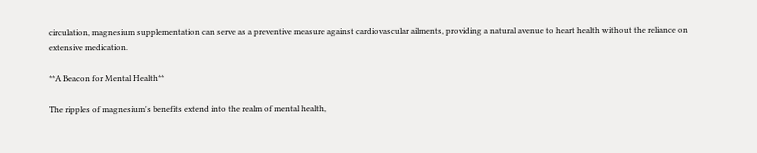circulation, magnesium supplementation can serve as a preventive measure against cardiovascular ailments, providing a natural avenue to heart health without the reliance on extensive medication.

**A Beacon for Mental Health**

The ripples of magnesium's benefits extend into the realm of mental health,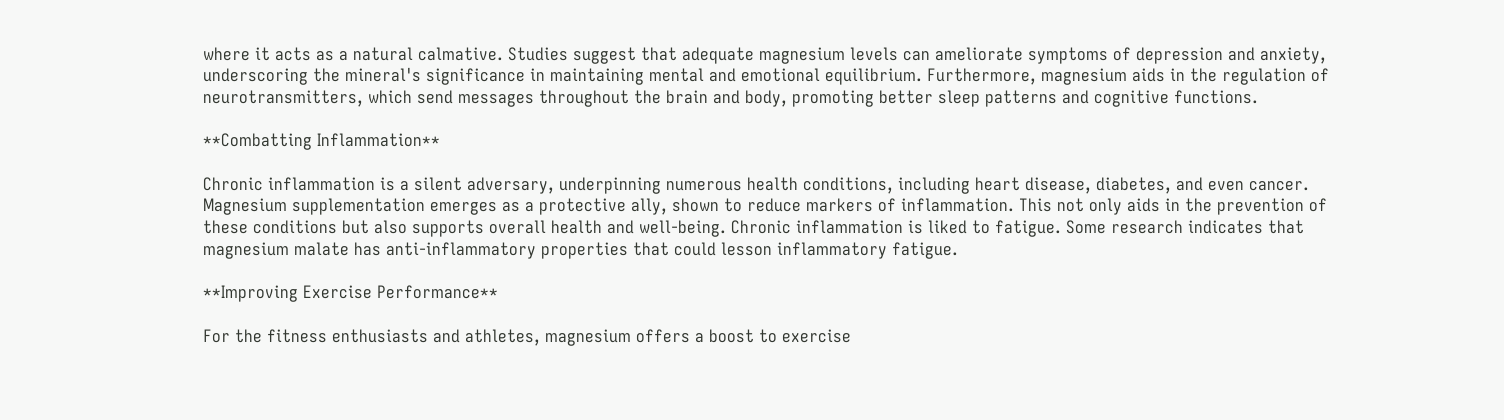where it acts as a natural calmative. Studies suggest that adequate magnesium levels can ameliorate symptoms of depression and anxiety, underscoring the mineral's significance in maintaining mental and emotional equilibrium. Furthermore, magnesium aids in the regulation of neurotransmitters, which send messages throughout the brain and body, promoting better sleep patterns and cognitive functions.

**Combatting Inflammation**

Chronic inflammation is a silent adversary, underpinning numerous health conditions, including heart disease, diabetes, and even cancer. Magnesium supplementation emerges as a protective ally, shown to reduce markers of inflammation. This not only aids in the prevention of these conditions but also supports overall health and well-being. Chronic inflammation is liked to fatigue. Some research indicates that magnesium malate has anti-inflammatory properties that could lesson inflammatory fatigue.

**Improving Exercise Performance**

For the fitness enthusiasts and athletes, magnesium offers a boost to exercise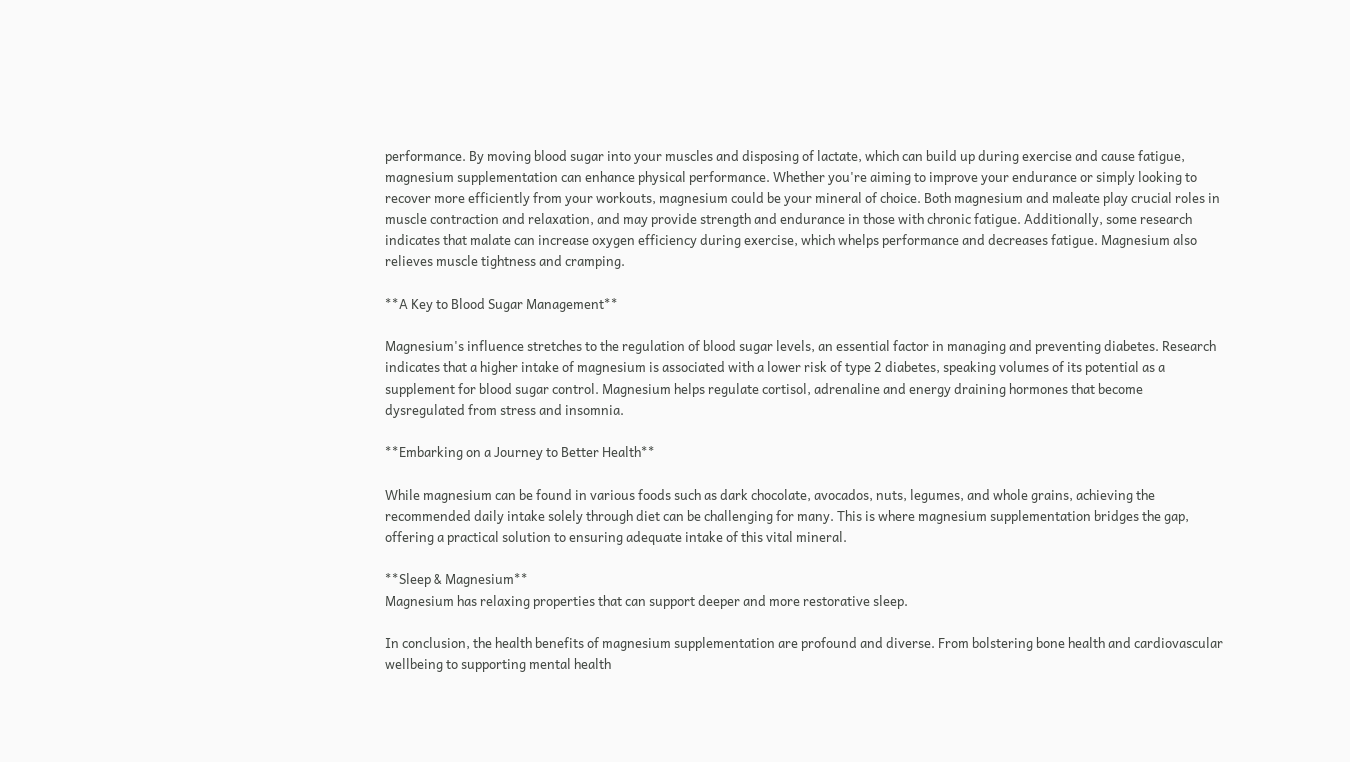performance. By moving blood sugar into your muscles and disposing of lactate, which can build up during exercise and cause fatigue, magnesium supplementation can enhance physical performance. Whether you're aiming to improve your endurance or simply looking to recover more efficiently from your workouts, magnesium could be your mineral of choice. Both magnesium and maleate play crucial roles in muscle contraction and relaxation, and may provide strength and endurance in those with chronic fatigue. Additionally, some research indicates that malate can increase oxygen efficiency during exercise, which whelps performance and decreases fatigue. Magnesium also relieves muscle tightness and cramping.

**A Key to Blood Sugar Management**

Magnesium's influence stretches to the regulation of blood sugar levels, an essential factor in managing and preventing diabetes. Research indicates that a higher intake of magnesium is associated with a lower risk of type 2 diabetes, speaking volumes of its potential as a supplement for blood sugar control. Magnesium helps regulate cortisol, adrenaline and energy draining hormones that become dysregulated from stress and insomnia.

**Embarking on a Journey to Better Health**

While magnesium can be found in various foods such as dark chocolate, avocados, nuts, legumes, and whole grains, achieving the recommended daily intake solely through diet can be challenging for many. This is where magnesium supplementation bridges the gap, offering a practical solution to ensuring adequate intake of this vital mineral.

**Sleep & Magnesium**
Magnesium has relaxing properties that can support deeper and more restorative sleep.

In conclusion, the health benefits of magnesium supplementation are profound and diverse. From bolstering bone health and cardiovascular wellbeing to supporting mental health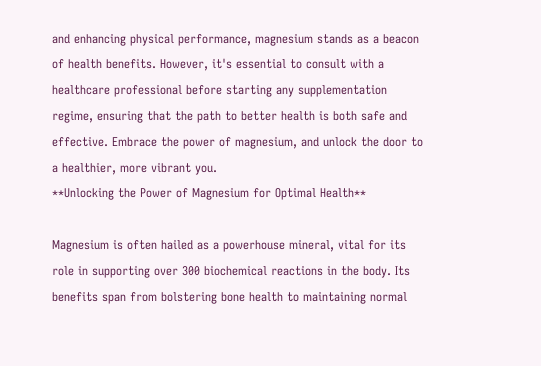and enhancing physical performance, magnesium stands as a beacon of health benefits. However, it's essential to consult with a healthcare professional before starting any supplementation regime, ensuring that the path to better health is both safe and effective. Embrace the power of magnesium, and unlock the door to a healthier, more vibrant you.
**Unlocking the Power of Magnesium for Optimal Health**

Magnesium is often hailed as a powerhouse mineral, vital for its role in supporting over 300 biochemical reactions in the body. Its benefits span from bolstering bone health to maintaining normal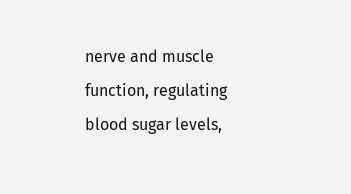nerve and muscle function, regulating blood sugar levels,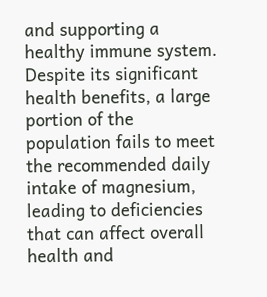and supporting a healthy immune system. Despite its significant health benefits, a large portion of the population fails to meet the recommended daily intake of magnesium, leading to deficiencies that can affect overall health and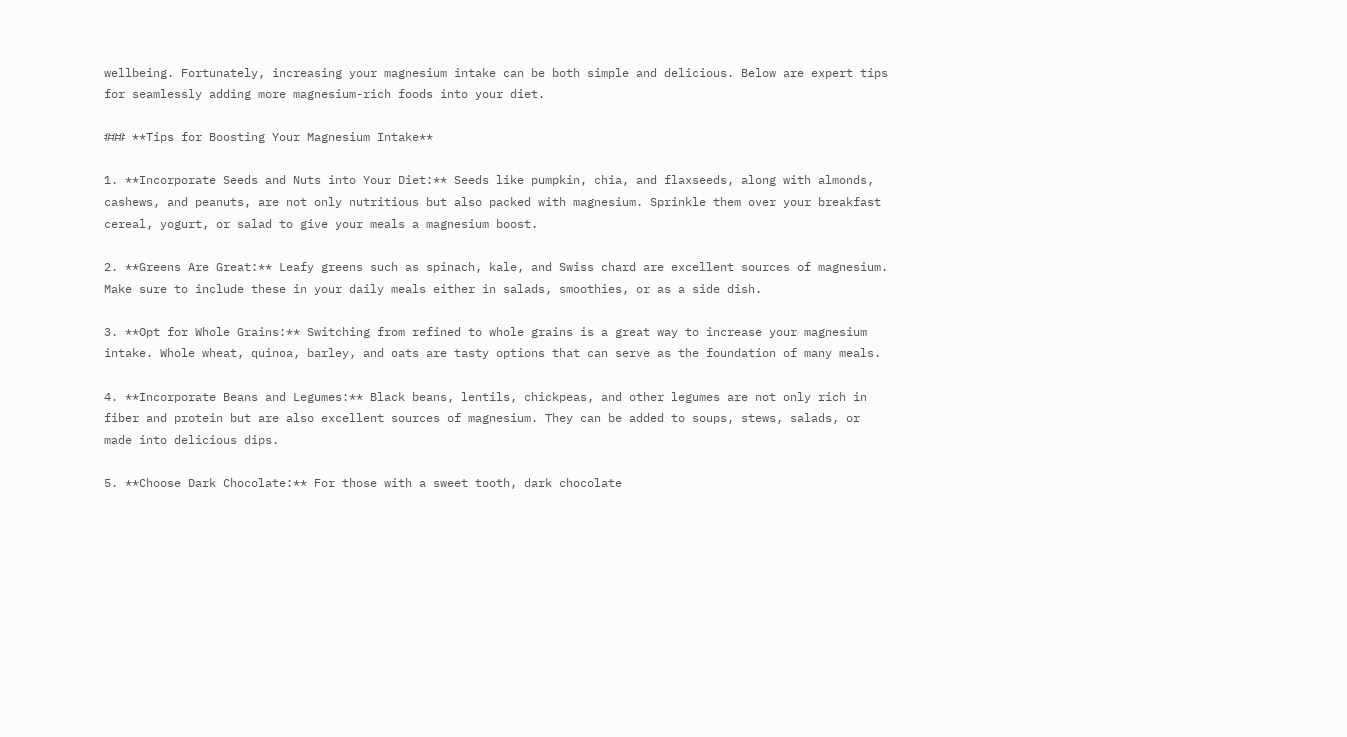wellbeing. Fortunately, increasing your magnesium intake can be both simple and delicious. Below are expert tips for seamlessly adding more magnesium-rich foods into your diet.

### **Tips for Boosting Your Magnesium Intake**

1. **Incorporate Seeds and Nuts into Your Diet:** Seeds like pumpkin, chia, and flaxseeds, along with almonds, cashews, and peanuts, are not only nutritious but also packed with magnesium. Sprinkle them over your breakfast cereal, yogurt, or salad to give your meals a magnesium boost.

2. **Greens Are Great:** Leafy greens such as spinach, kale, and Swiss chard are excellent sources of magnesium. Make sure to include these in your daily meals either in salads, smoothies, or as a side dish.

3. **Opt for Whole Grains:** Switching from refined to whole grains is a great way to increase your magnesium intake. Whole wheat, quinoa, barley, and oats are tasty options that can serve as the foundation of many meals.

4. **Incorporate Beans and Legumes:** Black beans, lentils, chickpeas, and other legumes are not only rich in fiber and protein but are also excellent sources of magnesium. They can be added to soups, stews, salads, or made into delicious dips.

5. **Choose Dark Chocolate:** For those with a sweet tooth, dark chocolate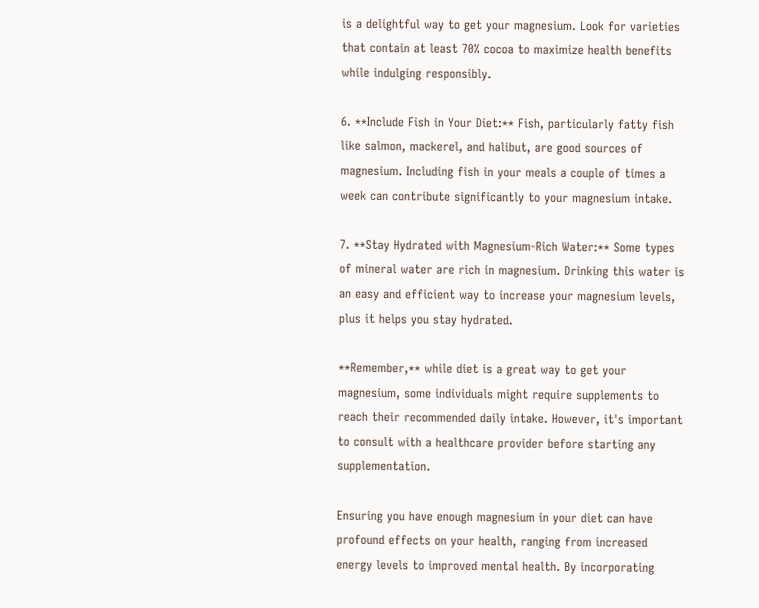is a delightful way to get your magnesium. Look for varieties that contain at least 70% cocoa to maximize health benefits while indulging responsibly.

6. **Include Fish in Your Diet:** Fish, particularly fatty fish like salmon, mackerel, and halibut, are good sources of magnesium. Including fish in your meals a couple of times a week can contribute significantly to your magnesium intake.

7. **Stay Hydrated with Magnesium-Rich Water:** Some types of mineral water are rich in magnesium. Drinking this water is an easy and efficient way to increase your magnesium levels, plus it helps you stay hydrated.

**Remember,** while diet is a great way to get your magnesium, some individuals might require supplements to reach their recommended daily intake. However, it's important to consult with a healthcare provider before starting any supplementation.

Ensuring you have enough magnesium in your diet can have profound effects on your health, ranging from increased energy levels to improved mental health. By incorporating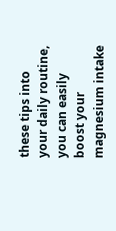these tips into your daily routine, you can easily boost your magnesium intake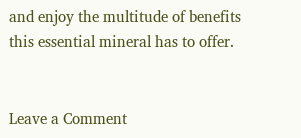and enjoy the multitude of benefits this essential mineral has to offer.


Leave a Comment